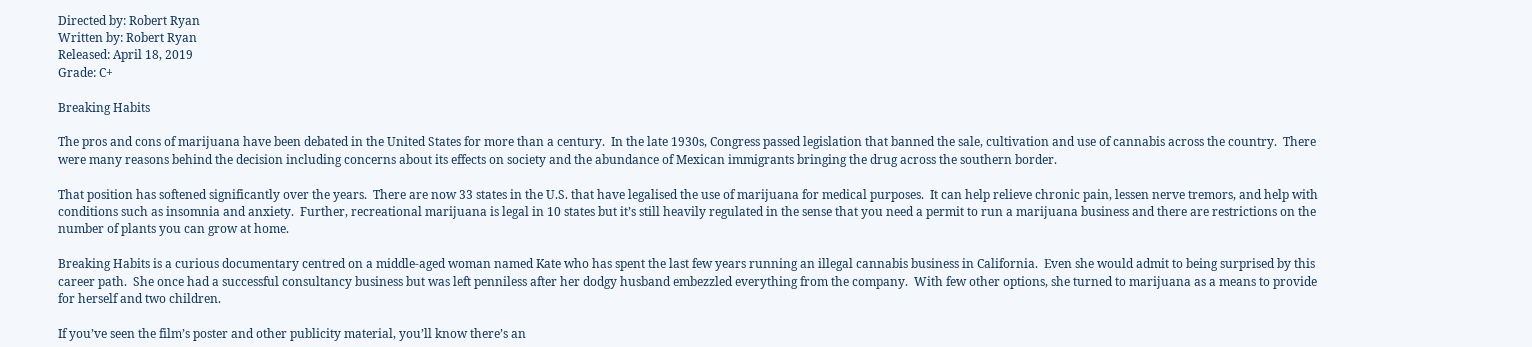Directed by: Robert Ryan
Written by: Robert Ryan
Released: April 18, 2019
Grade: C+

Breaking Habits

The pros and cons of marijuana have been debated in the United States for more than a century.  In the late 1930s, Congress passed legislation that banned the sale, cultivation and use of cannabis across the country.  There were many reasons behind the decision including concerns about its effects on society and the abundance of Mexican immigrants bringing the drug across the southern border.

That position has softened significantly over the years.  There are now 33 states in the U.S. that have legalised the use of marijuana for medical purposes.  It can help relieve chronic pain, lessen nerve tremors, and help with conditions such as insomnia and anxiety.  Further, recreational marijuana is legal in 10 states but it’s still heavily regulated in the sense that you need a permit to run a marijuana business and there are restrictions on the number of plants you can grow at home.

Breaking Habits is a curious documentary centred on a middle-aged woman named Kate who has spent the last few years running an illegal cannabis business in California.  Even she would admit to being surprised by this career path.  She once had a successful consultancy business but was left penniless after her dodgy husband embezzled everything from the company.  With few other options, she turned to marijuana as a means to provide for herself and two children.

If you’ve seen the film’s poster and other publicity material, you’ll know there’s an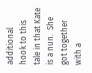additional hook to this tale in that Kate is a nun.  She got together with a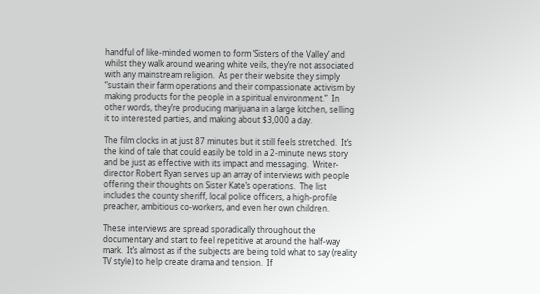handful of like-minded women to form ‘Sisters of the Valley’ and whilst they walk around wearing white veils, they’re not associated with any mainstream religion.  As per their website they simply “sustain their farm operations and their compassionate activism by making products for the people in a spiritual environment.”  In other words, they’re producing marijuana in a large kitchen, selling it to interested parties, and making about $3,000 a day.

The film clocks in at just 87 minutes but it still feels stretched.  It’s the kind of tale that could easily be told in a 2-minute news story and be just as effective with its impact and messaging.  Writer-director Robert Ryan serves up an array of interviews with people offering their thoughts on Sister Kate’s operations.  The list includes the county sheriff, local police officers, a high-profile preacher, ambitious co-workers, and even her own children.

These interviews are spread sporadically throughout the documentary and start to feel repetitive at around the half-way mark.  It’s almost as if the subjects are being told what to say (reality TV style) to help create drama and tension.  If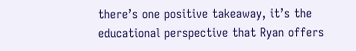there’s one positive takeaway, it’s the educational perspective that Ryan offers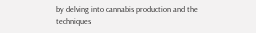by delving into cannabis production and the techniques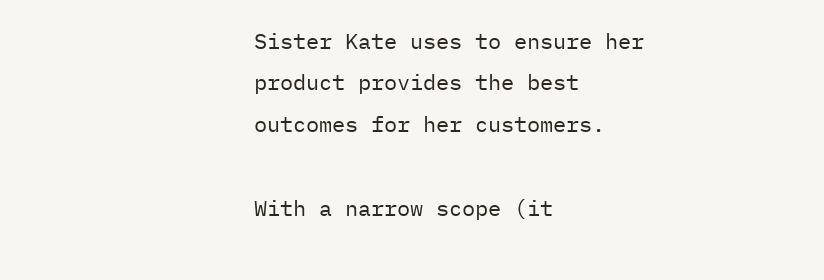Sister Kate uses to ensure her product provides the best outcomes for her customers.

With a narrow scope (it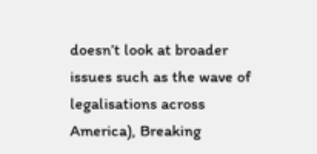doesn’t look at broader issues such as the wave of legalisations across America), Breaking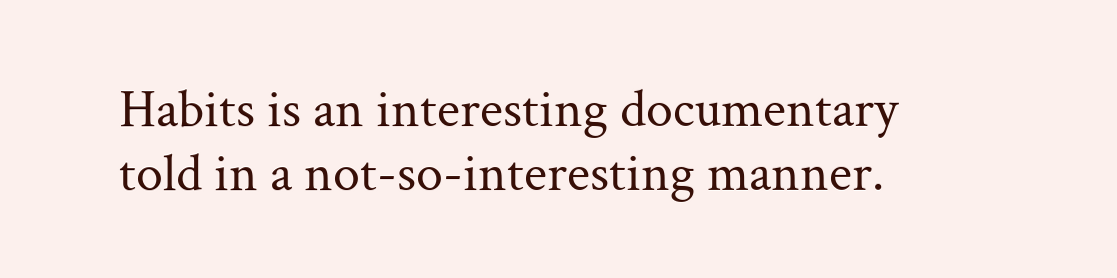Habits is an interesting documentary told in a not-so-interesting manner.